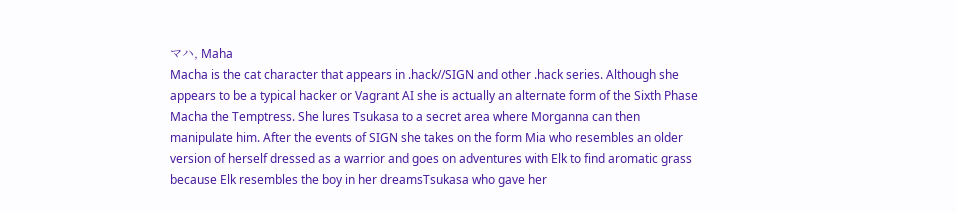マハ, Maha
Macha is the cat character that appears in .hack//SIGN and other .hack series. Although she appears to be a typical hacker or Vagrant AI she is actually an alternate form of the Sixth Phase Macha the Temptress. She lures Tsukasa to a secret area where Morganna can then manipulate him. After the events of SIGN she takes on the form Mia who resembles an older version of herself dressed as a warrior and goes on adventures with Elk to find aromatic grass because Elk resembles the boy in her dreamsTsukasa who gave her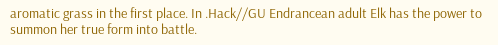aromatic grass in the first place. In .Hack//GU Endrancean adult Elk has the power to summon her true form into battle.